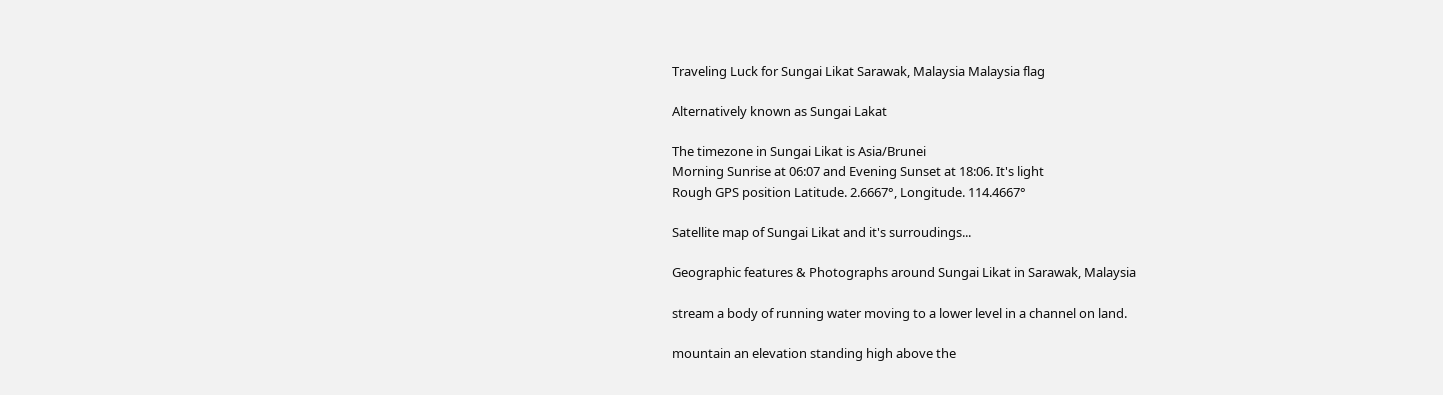Traveling Luck for Sungai Likat Sarawak, Malaysia Malaysia flag

Alternatively known as Sungai Lakat

The timezone in Sungai Likat is Asia/Brunei
Morning Sunrise at 06:07 and Evening Sunset at 18:06. It's light
Rough GPS position Latitude. 2.6667°, Longitude. 114.4667°

Satellite map of Sungai Likat and it's surroudings...

Geographic features & Photographs around Sungai Likat in Sarawak, Malaysia

stream a body of running water moving to a lower level in a channel on land.

mountain an elevation standing high above the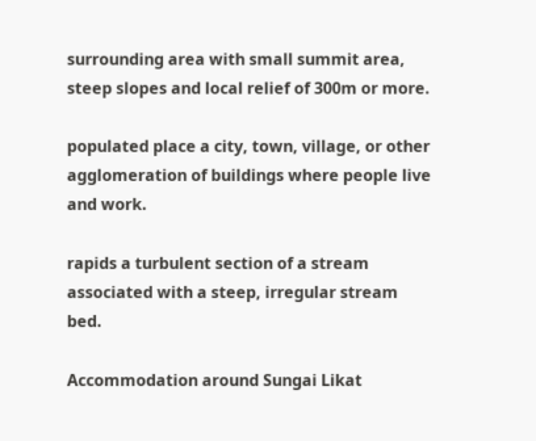surrounding area with small summit area, steep slopes and local relief of 300m or more.

populated place a city, town, village, or other agglomeration of buildings where people live and work.

rapids a turbulent section of a stream associated with a steep, irregular stream bed.

Accommodation around Sungai Likat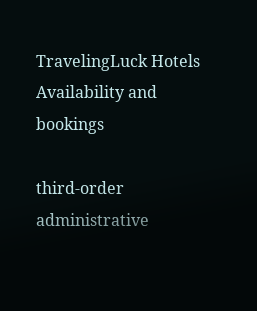TravelingLuck Hotels
Availability and bookings

third-order administrative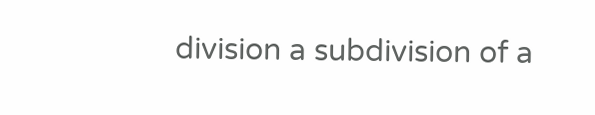division a subdivision of a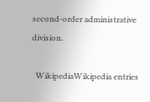second-order administrative division.

  WikipediaWikipedia entries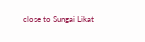close to Sungai Likat